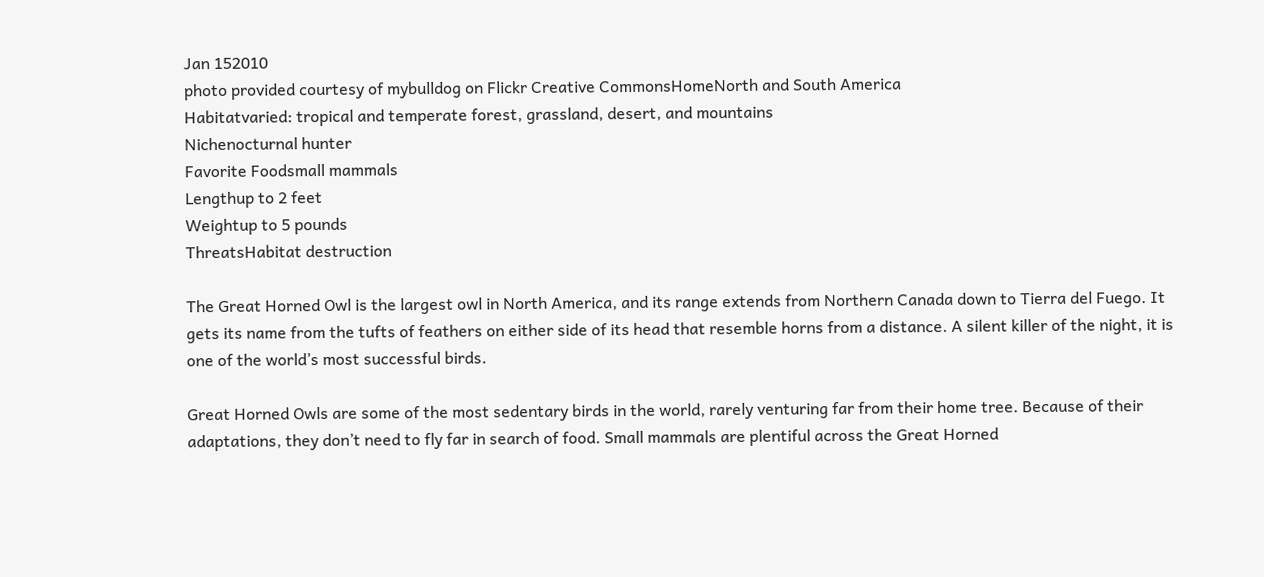Jan 152010
photo provided courtesy of mybulldog on Flickr Creative CommonsHomeNorth and South America
Habitatvaried: tropical and temperate forest, grassland, desert, and mountains
Nichenocturnal hunter
Favorite Foodsmall mammals
Lengthup to 2 feet
Weightup to 5 pounds
ThreatsHabitat destruction

The Great Horned Owl is the largest owl in North America, and its range extends from Northern Canada down to Tierra del Fuego. It gets its name from the tufts of feathers on either side of its head that resemble horns from a distance. A silent killer of the night, it is one of the world’s most successful birds.

Great Horned Owls are some of the most sedentary birds in the world, rarely venturing far from their home tree. Because of their adaptations, they don’t need to fly far in search of food. Small mammals are plentiful across the Great Horned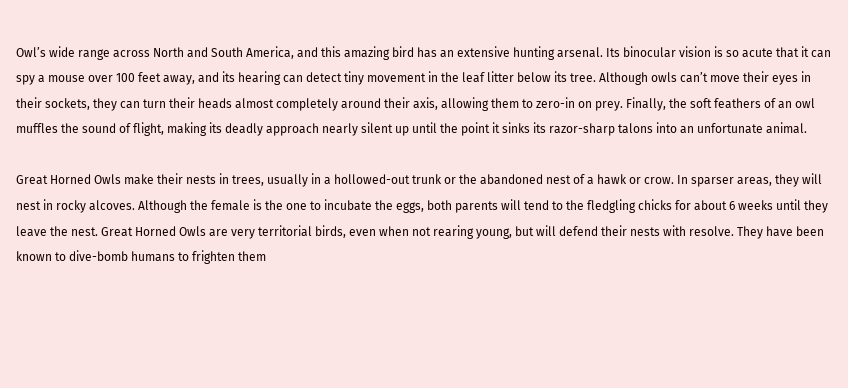Owl’s wide range across North and South America, and this amazing bird has an extensive hunting arsenal. Its binocular vision is so acute that it can spy a mouse over 100 feet away, and its hearing can detect tiny movement in the leaf litter below its tree. Although owls can’t move their eyes in their sockets, they can turn their heads almost completely around their axis, allowing them to zero-in on prey. Finally, the soft feathers of an owl muffles the sound of flight, making its deadly approach nearly silent up until the point it sinks its razor-sharp talons into an unfortunate animal.

Great Horned Owls make their nests in trees, usually in a hollowed-out trunk or the abandoned nest of a hawk or crow. In sparser areas, they will nest in rocky alcoves. Although the female is the one to incubate the eggs, both parents will tend to the fledgling chicks for about 6 weeks until they leave the nest. Great Horned Owls are very territorial birds, even when not rearing young, but will defend their nests with resolve. They have been known to dive-bomb humans to frighten them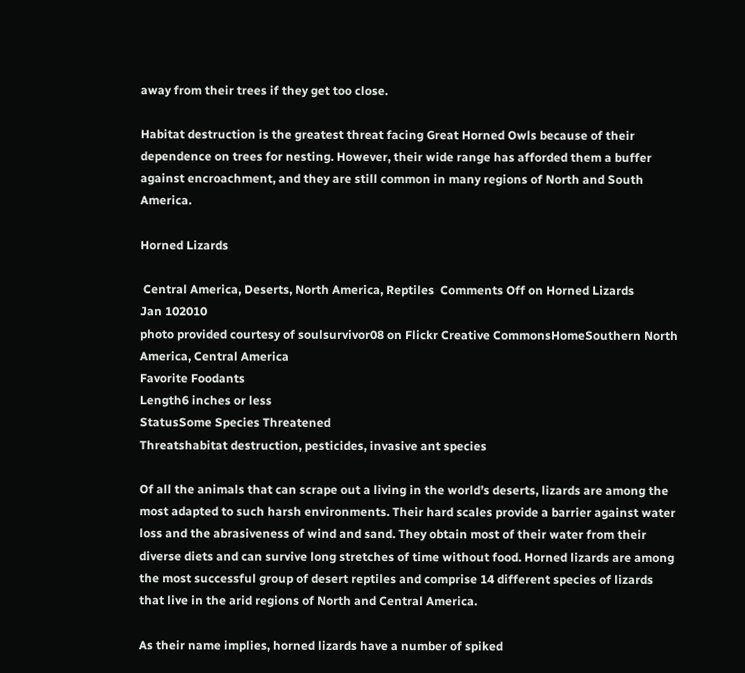away from their trees if they get too close.

Habitat destruction is the greatest threat facing Great Horned Owls because of their dependence on trees for nesting. However, their wide range has afforded them a buffer against encroachment, and they are still common in many regions of North and South America.

Horned Lizards

 Central America, Deserts, North America, Reptiles  Comments Off on Horned Lizards
Jan 102010
photo provided courtesy of soulsurvivor08 on Flickr Creative CommonsHomeSouthern North America, Central America
Favorite Foodants
Length6 inches or less
StatusSome Species Threatened
Threatshabitat destruction, pesticides, invasive ant species

Of all the animals that can scrape out a living in the world’s deserts, lizards are among the most adapted to such harsh environments. Their hard scales provide a barrier against water loss and the abrasiveness of wind and sand. They obtain most of their water from their diverse diets and can survive long stretches of time without food. Horned lizards are among the most successful group of desert reptiles and comprise 14 different species of lizards that live in the arid regions of North and Central America.

As their name implies, horned lizards have a number of spiked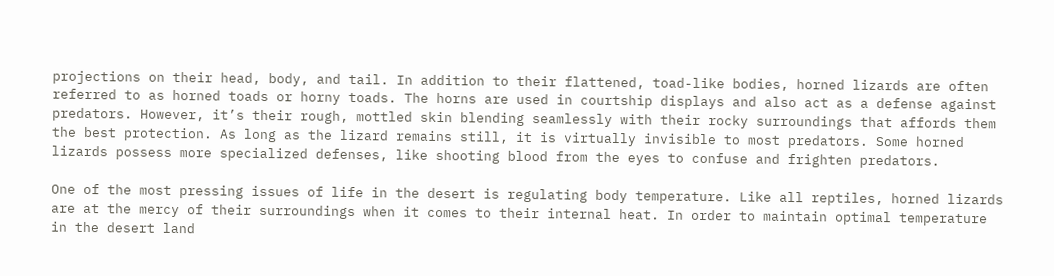projections on their head, body, and tail. In addition to their flattened, toad-like bodies, horned lizards are often referred to as horned toads or horny toads. The horns are used in courtship displays and also act as a defense against predators. However, it’s their rough, mottled skin blending seamlessly with their rocky surroundings that affords them the best protection. As long as the lizard remains still, it is virtually invisible to most predators. Some horned lizards possess more specialized defenses, like shooting blood from the eyes to confuse and frighten predators.

One of the most pressing issues of life in the desert is regulating body temperature. Like all reptiles, horned lizards are at the mercy of their surroundings when it comes to their internal heat. In order to maintain optimal temperature in the desert land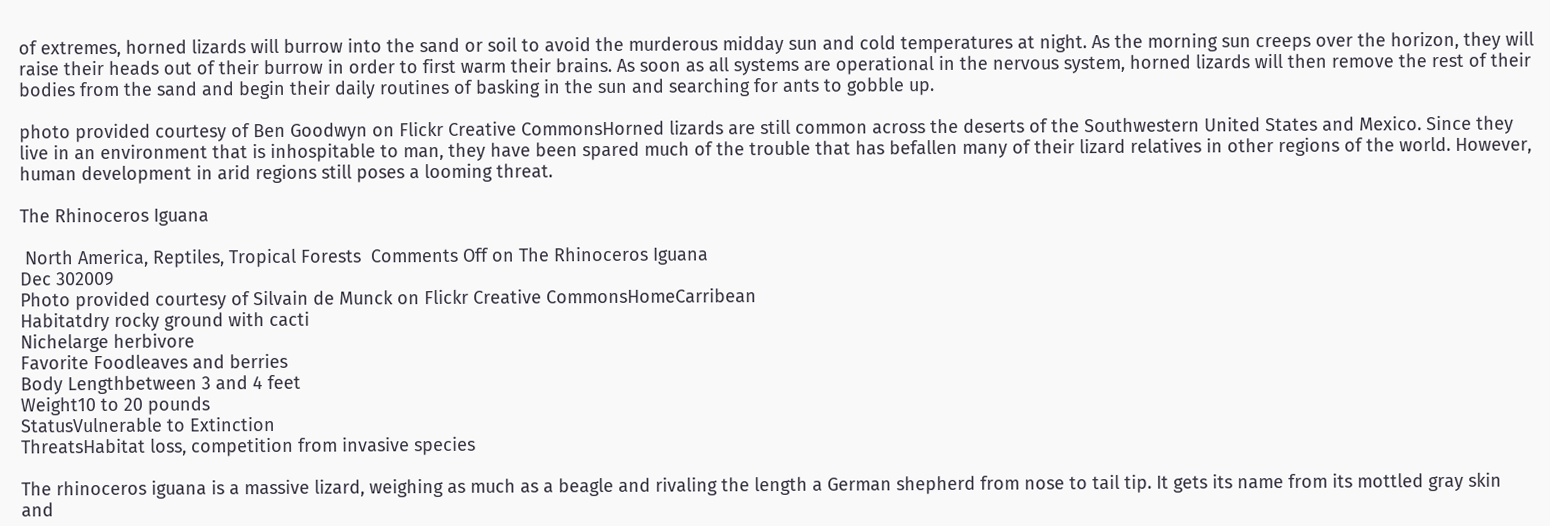of extremes, horned lizards will burrow into the sand or soil to avoid the murderous midday sun and cold temperatures at night. As the morning sun creeps over the horizon, they will raise their heads out of their burrow in order to first warm their brains. As soon as all systems are operational in the nervous system, horned lizards will then remove the rest of their bodies from the sand and begin their daily routines of basking in the sun and searching for ants to gobble up.

photo provided courtesy of Ben Goodwyn on Flickr Creative CommonsHorned lizards are still common across the deserts of the Southwestern United States and Mexico. Since they live in an environment that is inhospitable to man, they have been spared much of the trouble that has befallen many of their lizard relatives in other regions of the world. However, human development in arid regions still poses a looming threat.

The Rhinoceros Iguana

 North America, Reptiles, Tropical Forests  Comments Off on The Rhinoceros Iguana
Dec 302009
Photo provided courtesy of Silvain de Munck on Flickr Creative CommonsHomeCarribean
Habitatdry rocky ground with cacti
Nichelarge herbivore
Favorite Foodleaves and berries
Body Lengthbetween 3 and 4 feet
Weight10 to 20 pounds
StatusVulnerable to Extinction
ThreatsHabitat loss, competition from invasive species

The rhinoceros iguana is a massive lizard, weighing as much as a beagle and rivaling the length a German shepherd from nose to tail tip. It gets its name from its mottled gray skin and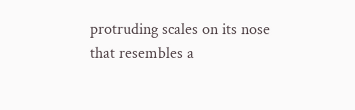protruding scales on its nose that resembles a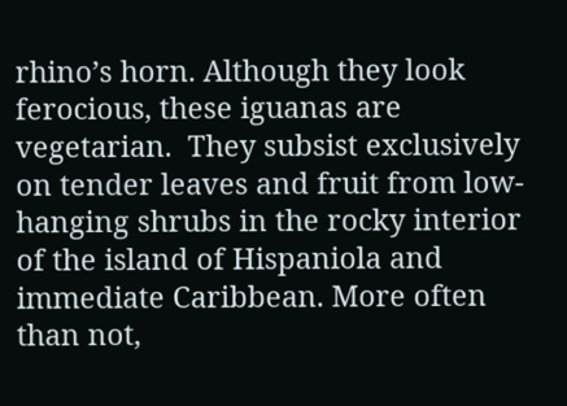rhino’s horn. Although they look ferocious, these iguanas are vegetarian.  They subsist exclusively on tender leaves and fruit from low-hanging shrubs in the rocky interior of the island of Hispaniola and immediate Caribbean. More often than not,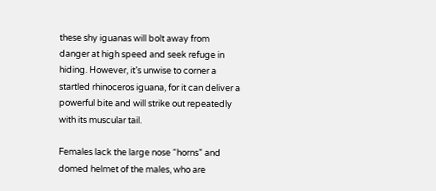these shy iguanas will bolt away from danger at high speed and seek refuge in hiding. However, it’s unwise to corner a startled rhinoceros iguana, for it can deliver a powerful bite and will strike out repeatedly with its muscular tail.

Females lack the large nose “horns” and domed helmet of the males, who are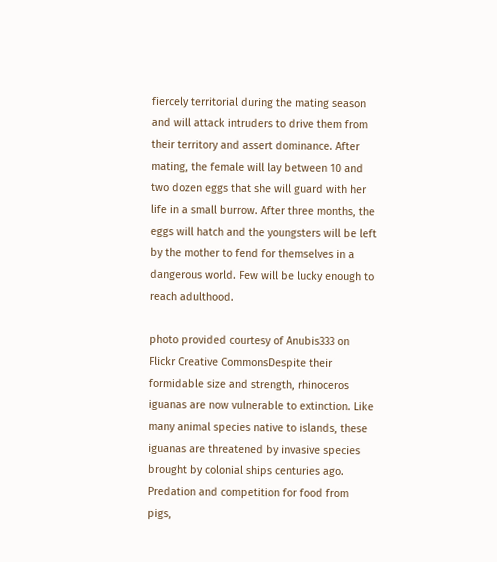fiercely territorial during the mating season and will attack intruders to drive them from their territory and assert dominance. After mating, the female will lay between 10 and two dozen eggs that she will guard with her life in a small burrow. After three months, the eggs will hatch and the youngsters will be left by the mother to fend for themselves in a dangerous world. Few will be lucky enough to reach adulthood.

photo provided courtesy of Anubis333 on Flickr Creative CommonsDespite their formidable size and strength, rhinoceros iguanas are now vulnerable to extinction. Like many animal species native to islands, these iguanas are threatened by invasive species brought by colonial ships centuries ago. Predation and competition for food from pigs,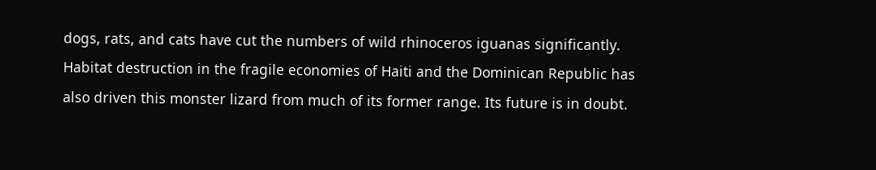dogs, rats, and cats have cut the numbers of wild rhinoceros iguanas significantly. Habitat destruction in the fragile economies of Haiti and the Dominican Republic has also driven this monster lizard from much of its former range. Its future is in doubt.